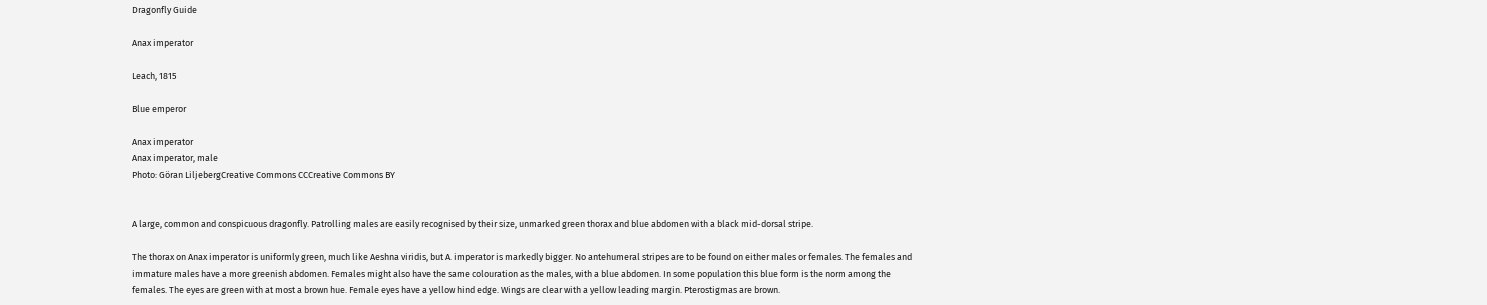Dragonfly Guide

Anax imperator

Leach, 1815

Blue emperor

Anax imperator
Anax imperator, male
Photo: Göran LiljebergCreative Commons CCCreative Commons BY


A large, common and conspicuous dragonfly. Patrolling males are easily recognised by their size, unmarked green thorax and blue abdomen with a black mid-dorsal stripe.

The thorax on Anax imperator is uniformly green, much like Aeshna viridis, but A. imperator is markedly bigger. No antehumeral stripes are to be found on either males or females. The females and immature males have a more greenish abdomen. Females might also have the same colouration as the males, with a blue abdomen. In some population this blue form is the norm among the females. The eyes are green with at most a brown hue. Female eyes have a yellow hind edge. Wings are clear with a yellow leading margin. Pterostigmas are brown.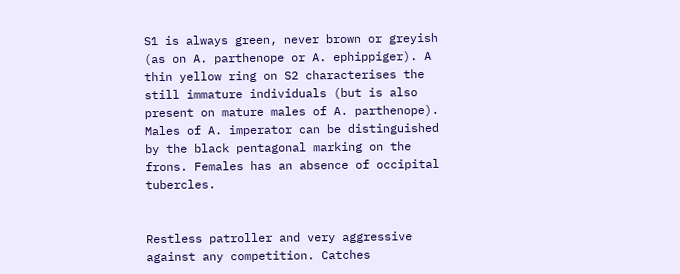S1 is always green, never brown or greyish (as on A. parthenope or A. ephippiger). A thin yellow ring on S2 characterises the still immature individuals (but is also present on mature males of A. parthenope). Males of A. imperator can be distinguished by the black pentagonal marking on the frons. Females has an absence of occipital tubercles.


Restless patroller and very aggressive against any competition. Catches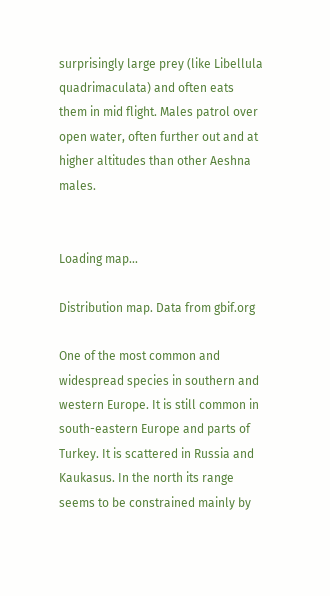surprisingly large prey (like Libellula quadrimaculata) and often eats them in mid flight. Males patrol over open water, often further out and at higher altitudes than other Aeshna males.


Loading map...

Distribution map. Data from gbif.org

One of the most common and widespread species in southern and western Europe. It is still common in south-eastern Europe and parts of Turkey. It is scattered in Russia and Kaukasus. In the north its range seems to be constrained mainly by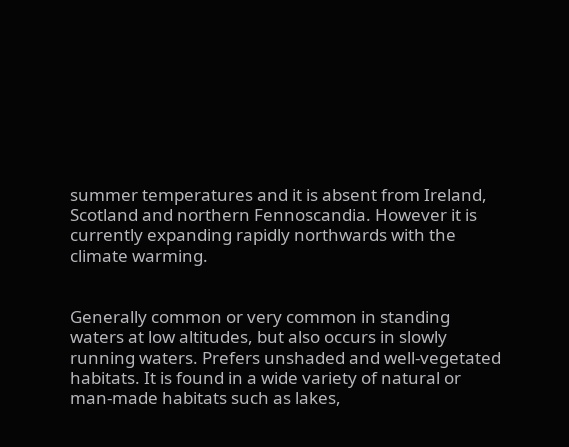summer temperatures and it is absent from Ireland, Scotland and northern Fennoscandia. However it is currently expanding rapidly northwards with the climate warming.


Generally common or very common in standing waters at low altitudes, but also occurs in slowly running waters. Prefers unshaded and well-vegetated habitats. It is found in a wide variety of natural or man-made habitats such as lakes,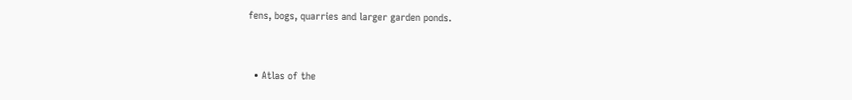fens, bogs, quarries and larger garden ponds.


  • Atlas of the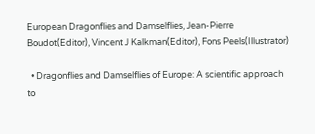European Dragonflies and Damselflies, Jean-Pierre Boudot(Editor), Vincent J Kalkman(Editor), Fons Peels(Illustrator)

  • Dragonflies and Damselflies of Europe: A scientific approach to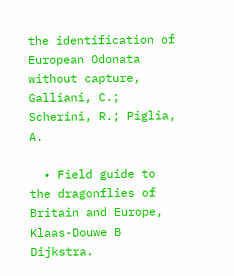the identification of European Odonata without capture, Galliani, C.; Scherini, R.; Piglia, A.

  • Field guide to the dragonflies of Britain and Europe, Klaas-Douwe B Dijkstra.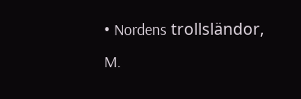• Nordens trollsländor, M.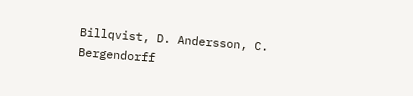Billqvist, D. Andersson, C. Bergendorff